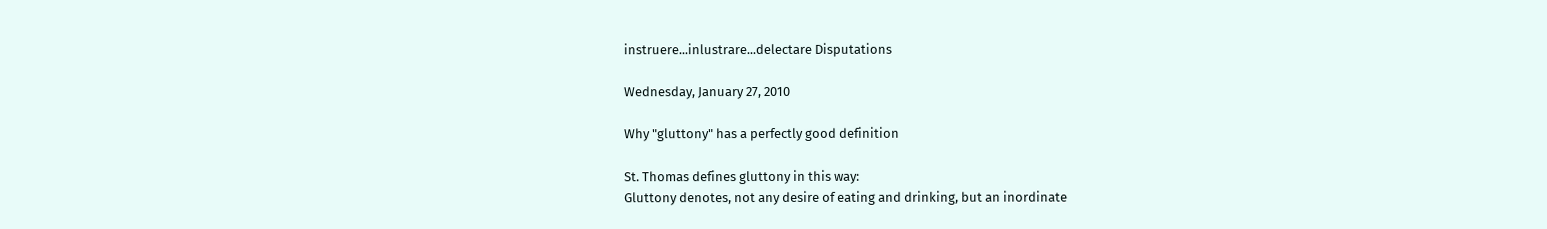instruere...inlustrare...delectare Disputations

Wednesday, January 27, 2010

Why "gluttony" has a perfectly good definition

St. Thomas defines gluttony in this way:
Gluttony denotes, not any desire of eating and drinking, but an inordinate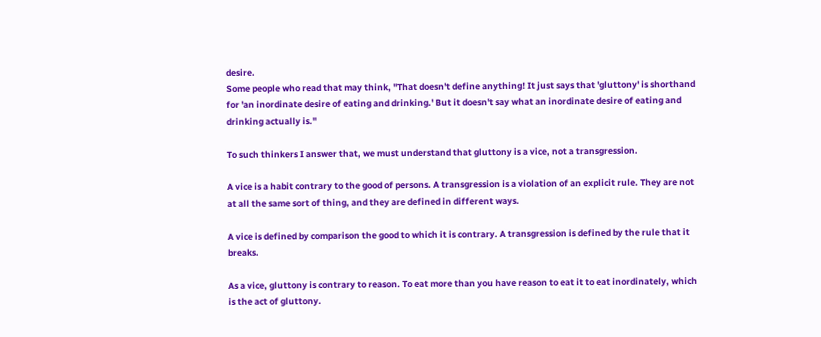desire.
Some people who read that may think, "That doesn't define anything! It just says that 'gluttony' is shorthand for 'an inordinate desire of eating and drinking.' But it doesn't say what an inordinate desire of eating and drinking actually is."

To such thinkers I answer that, we must understand that gluttony is a vice, not a transgression.

A vice is a habit contrary to the good of persons. A transgression is a violation of an explicit rule. They are not at all the same sort of thing, and they are defined in different ways.

A vice is defined by comparison the good to which it is contrary. A transgression is defined by the rule that it breaks.

As a vice, gluttony is contrary to reason. To eat more than you have reason to eat it to eat inordinately, which is the act of gluttony.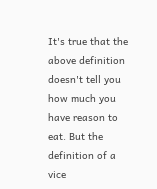It's true that the above definition doesn't tell you how much you have reason to eat. But the definition of a vice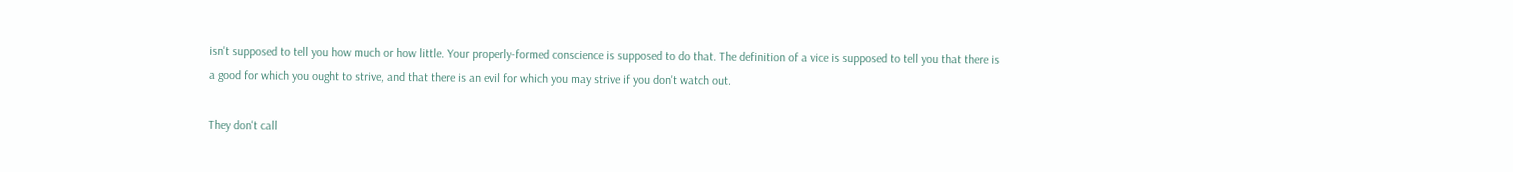isn't supposed to tell you how much or how little. Your properly-formed conscience is supposed to do that. The definition of a vice is supposed to tell you that there is a good for which you ought to strive, and that there is an evil for which you may strive if you don't watch out.

They don't call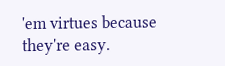'em virtues because they're easy.